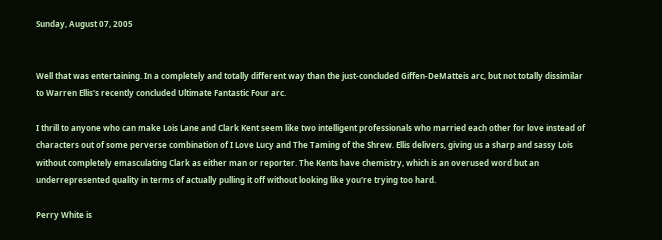Sunday, August 07, 2005


Well that was entertaining. In a completely and totally different way than the just-concluded Giffen-DeMatteis arc, but not totally dissimilar to Warren Ellis's recently concluded Ultimate Fantastic Four arc.

I thrill to anyone who can make Lois Lane and Clark Kent seem like two intelligent professionals who married each other for love instead of characters out of some perverse combination of I Love Lucy and The Taming of the Shrew. Ellis delivers, giving us a sharp and sassy Lois without completely emasculating Clark as either man or reporter. The Kents have chemistry, which is an overused word but an underrepresented quality in terms of actually pulling it off without looking like you're trying too hard.

Perry White is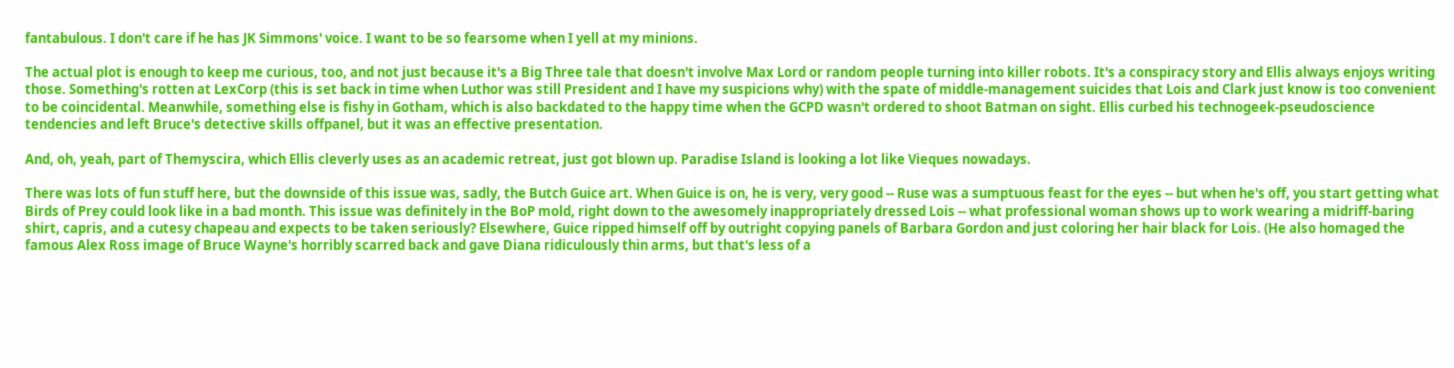fantabulous. I don't care if he has JK Simmons' voice. I want to be so fearsome when I yell at my minions.

The actual plot is enough to keep me curious, too, and not just because it's a Big Three tale that doesn't involve Max Lord or random people turning into killer robots. It's a conspiracy story and Ellis always enjoys writing those. Something's rotten at LexCorp (this is set back in time when Luthor was still President and I have my suspicions why) with the spate of middle-management suicides that Lois and Clark just know is too convenient to be coincidental. Meanwhile, something else is fishy in Gotham, which is also backdated to the happy time when the GCPD wasn't ordered to shoot Batman on sight. Ellis curbed his technogeek-pseudoscience tendencies and left Bruce's detective skills offpanel, but it was an effective presentation.

And, oh, yeah, part of Themyscira, which Ellis cleverly uses as an academic retreat, just got blown up. Paradise Island is looking a lot like Vieques nowadays.

There was lots of fun stuff here, but the downside of this issue was, sadly, the Butch Guice art. When Guice is on, he is very, very good -- Ruse was a sumptuous feast for the eyes -- but when he's off, you start getting what Birds of Prey could look like in a bad month. This issue was definitely in the BoP mold, right down to the awesomely inappropriately dressed Lois -- what professional woman shows up to work wearing a midriff-baring shirt, capris, and a cutesy chapeau and expects to be taken seriously? Elsewhere, Guice ripped himself off by outright copying panels of Barbara Gordon and just coloring her hair black for Lois. (He also homaged the famous Alex Ross image of Bruce Wayne's horribly scarred back and gave Diana ridiculously thin arms, but that's less of a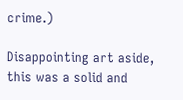crime.)

Disappointing art aside, this was a solid and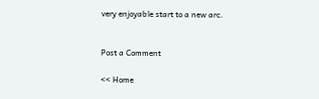very enjoyable start to a new arc.


Post a Comment

<< Home